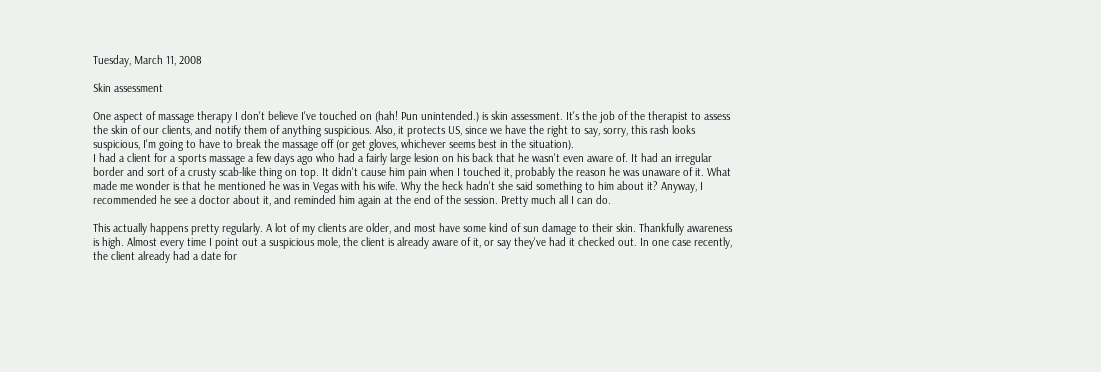Tuesday, March 11, 2008

Skin assessment

One aspect of massage therapy I don't believe I've touched on (hah! Pun unintended.) is skin assessment. It's the job of the therapist to assess the skin of our clients, and notify them of anything suspicious. Also, it protects US, since we have the right to say, sorry, this rash looks suspicious, I'm going to have to break the massage off (or get gloves, whichever seems best in the situation).
I had a client for a sports massage a few days ago who had a fairly large lesion on his back that he wasn't even aware of. It had an irregular border and sort of a crusty scab-like thing on top. It didn't cause him pain when I touched it, probably the reason he was unaware of it. What made me wonder is that he mentioned he was in Vegas with his wife. Why the heck hadn't she said something to him about it? Anyway, I recommended he see a doctor about it, and reminded him again at the end of the session. Pretty much all I can do.

This actually happens pretty regularly. A lot of my clients are older, and most have some kind of sun damage to their skin. Thankfully awareness is high. Almost every time I point out a suspicious mole, the client is already aware of it, or say they've had it checked out. In one case recently, the client already had a date for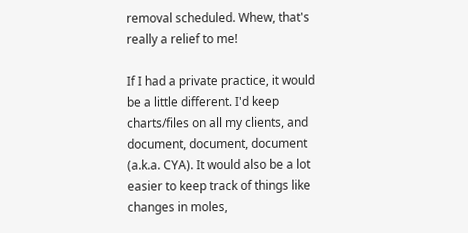removal scheduled. Whew, that's really a relief to me!

If I had a private practice, it would be a little different. I'd keep charts/files on all my clients, and document, document, document (a.k.a. CYA). It would also be a lot easier to keep track of things like changes in moles,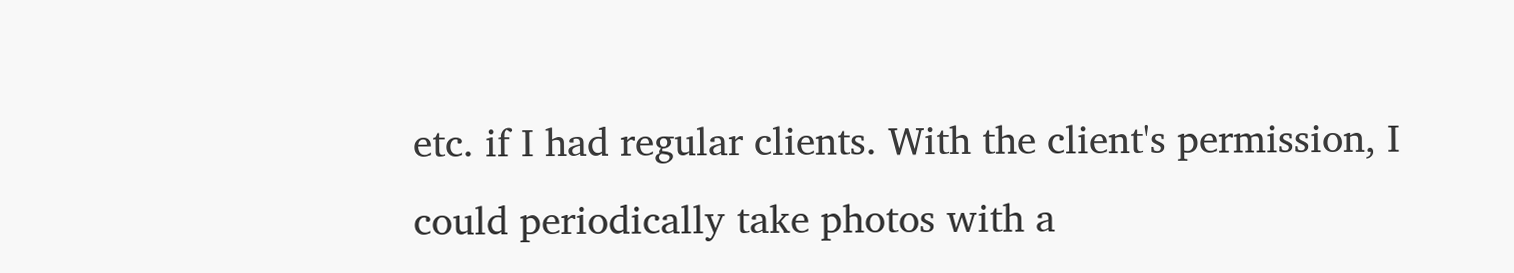etc. if I had regular clients. With the client's permission, I could periodically take photos with a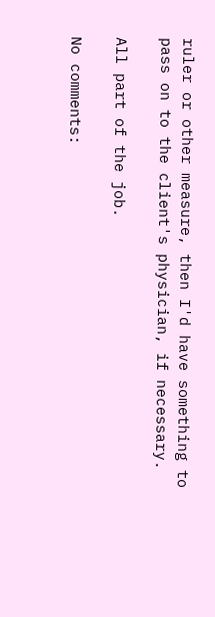ruler or other measure, then I'd have something to pass on to the client's physician, if necessary.

All part of the job.

No comments: